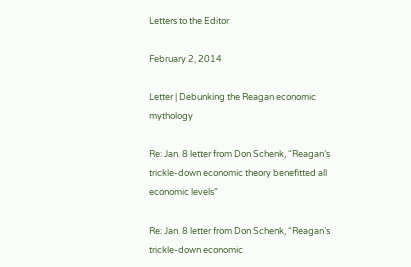Letters to the Editor

February 2, 2014

Letter | Debunking the Reagan economic mythology

Re: Jan. 8 letter from Don Schenk, “Reagan’s trickle-down economic theory benefitted all economic levels”

Re: Jan. 8 letter from Don Schenk, “Reagan’s trickle-down economic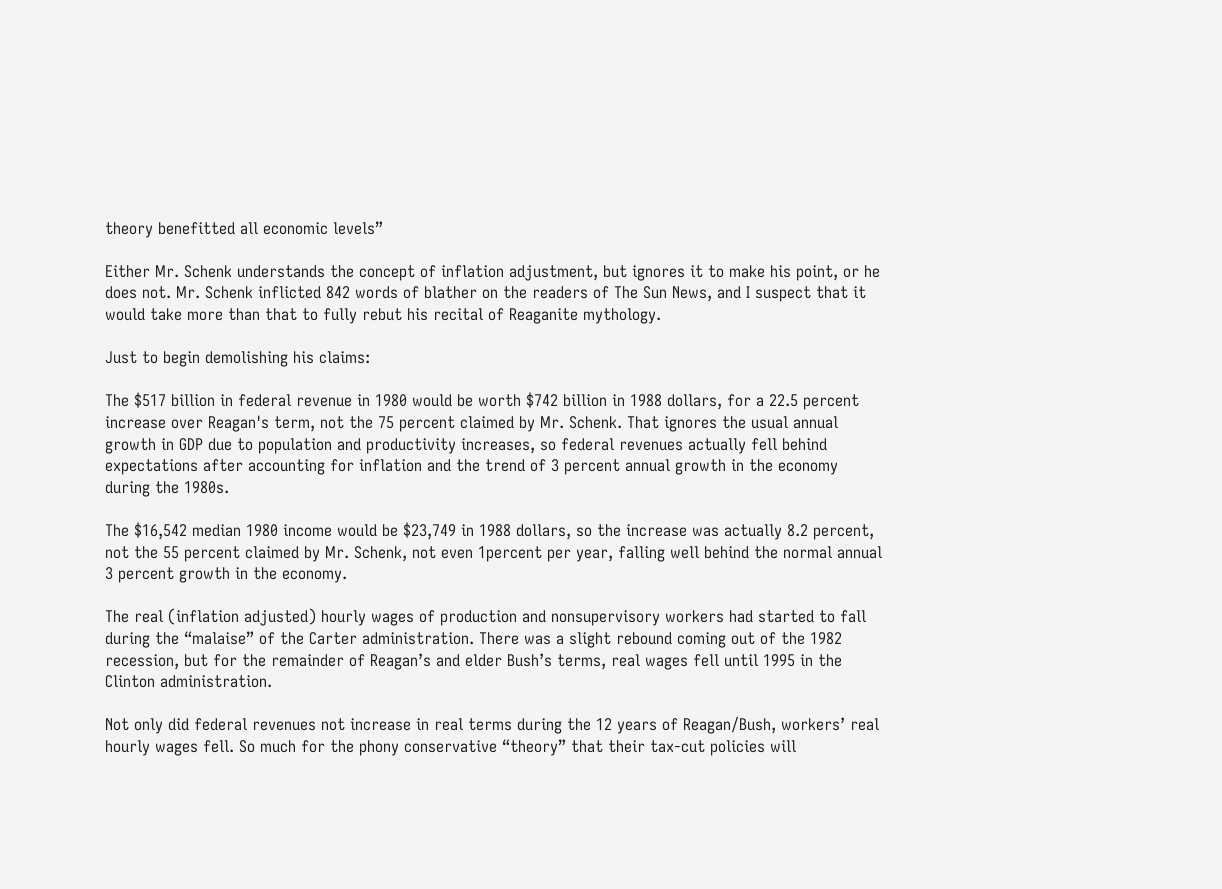theory benefitted all economic levels”

Either Mr. Schenk understands the concept of inflation adjustment, but ignores it to make his point, or he does not. Mr. Schenk inflicted 842 words of blather on the readers of The Sun News, and I suspect that it would take more than that to fully rebut his recital of Reaganite mythology.

Just to begin demolishing his claims:

The $517 billion in federal revenue in 1980 would be worth $742 billion in 1988 dollars, for a 22.5 percent increase over Reagan's term, not the 75 percent claimed by Mr. Schenk. That ignores the usual annual growth in GDP due to population and productivity increases, so federal revenues actually fell behind expectations after accounting for inflation and the trend of 3 percent annual growth in the economy during the 1980s.

The $16,542 median 1980 income would be $23,749 in 1988 dollars, so the increase was actually 8.2 percent, not the 55 percent claimed by Mr. Schenk, not even 1percent per year, falling well behind the normal annual 3 percent growth in the economy.

The real (inflation adjusted) hourly wages of production and nonsupervisory workers had started to fall during the “malaise” of the Carter administration. There was a slight rebound coming out of the 1982 recession, but for the remainder of Reagan’s and elder Bush’s terms, real wages fell until 1995 in the Clinton administration.

Not only did federal revenues not increase in real terms during the 12 years of Reagan/Bush, workers’ real hourly wages fell. So much for the phony conservative “theory” that their tax-cut policies will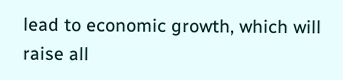lead to economic growth, which will raise all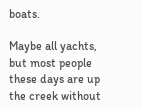boats.

Maybe all yachts, but most people these days are up the creek without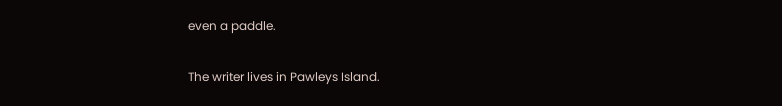even a paddle.

The writer lives in Pawleys Island.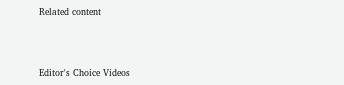Related content



Editor's Choice Videos